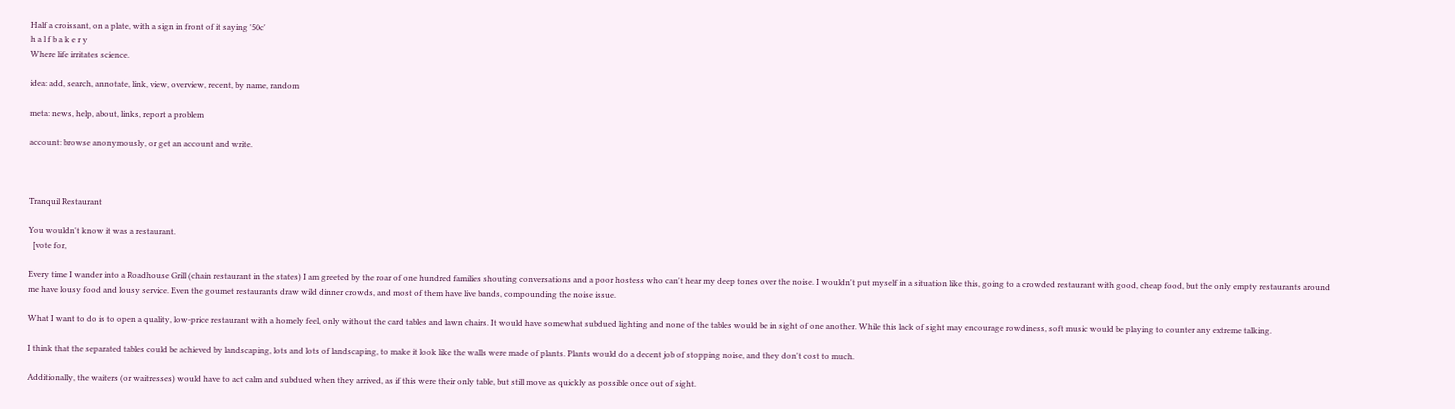Half a croissant, on a plate, with a sign in front of it saying '50c'
h a l f b a k e r y
Where life irritates science.

idea: add, search, annotate, link, view, overview, recent, by name, random

meta: news, help, about, links, report a problem

account: browse anonymously, or get an account and write.



Tranquil Restaurant

You wouldn't know it was a restaurant.
  [vote for,

Every time I wander into a Roadhouse Grill (chain restaurant in the states) I am greeted by the roar of one hundred families shouting conversations and a poor hostess who can't hear my deep tones over the noise. I wouldn't put myself in a situation like this, going to a crowded restaurant with good, cheap food, but the only empty restaurants around me have lousy food and lousy service. Even the goumet restaurants draw wild dinner crowds, and most of them have live bands, compounding the noise issue.

What I want to do is to open a quality, low-price restaurant with a homely feel, only without the card tables and lawn chairs. It would have somewhat subdued lighting and none of the tables would be in sight of one another. While this lack of sight may encourage rowdiness, soft music would be playing to counter any extreme talking.

I think that the separated tables could be achieved by landscaping, lots and lots of landscaping, to make it look like the walls were made of plants. Plants would do a decent job of stopping noise, and they don't cost to much.

Additionally, the waiters (or waitresses) would have to act calm and subdued when they arrived, as if this were their only table, but still move as quickly as possible once out of sight.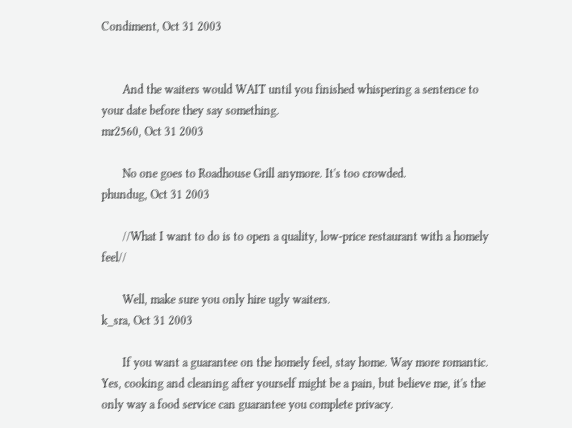Condiment, Oct 31 2003


       And the waiters would WAIT until you finished whispering a sentence to your date before they say something.
mr2560, Oct 31 2003

       No one goes to Roadhouse Grill anymore. It's too crowded.
phundug, Oct 31 2003

       //What I want to do is to open a quality, low-price restaurant with a homely feel//

       Well, make sure you only hire ugly waiters.
k_sra, Oct 31 2003

       If you want a guarantee on the homely feel, stay home. Way more romantic. Yes, cooking and cleaning after yourself might be a pain, but believe me, it's the only way a food service can guarantee you complete privacy.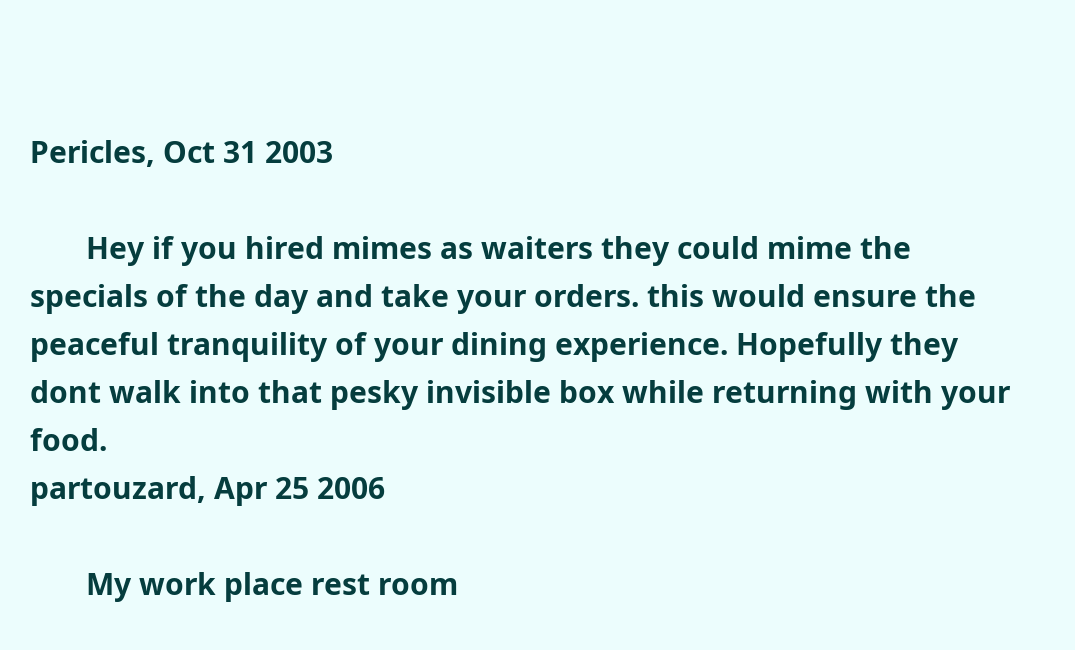Pericles, Oct 31 2003

       Hey if you hired mimes as waiters they could mime the specials of the day and take your orders. this would ensure the peaceful tranquility of your dining experience. Hopefully they dont walk into that pesky invisible box while returning with your food.
partouzard, Apr 25 2006

       My work place rest room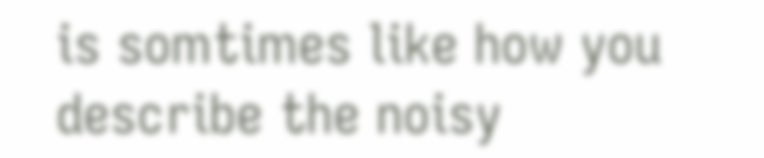is somtimes like how you describe the noisy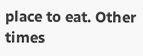place to eat. Other times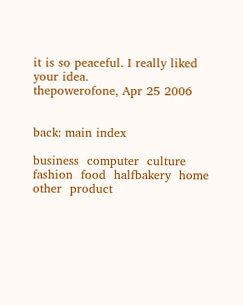it is so peaceful. I really liked your idea.
thepowerofone, Apr 25 2006


back: main index

business  computer  culture  fashion  food  halfbakery  home  other  product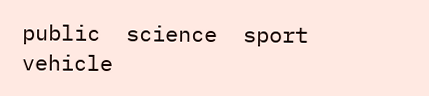public  science  sport  vehicle